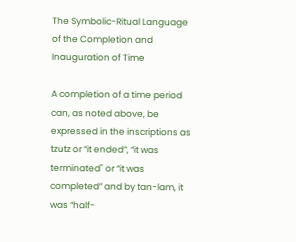The Symbolic-Ritual Language of the Completion and Inauguration of Time

A completion of a time period can, as noted above, be expressed in the inscriptions as tzutz or “it ended”, “it was terminated" or “it was completed” and by tan-lam, it was “half-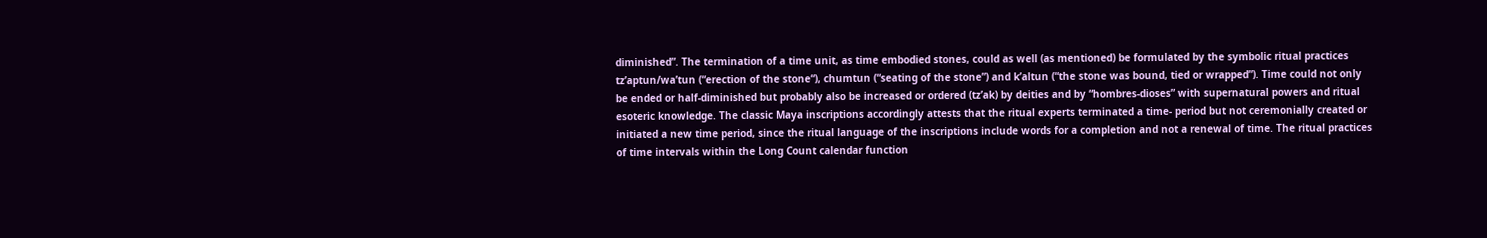diminished”. The termination of a time unit, as time embodied stones, could as well (as mentioned) be formulated by the symbolic ritual practices tz’aptun/wa’tun (“erection of the stone“), chumtun (“seating of the stone”) and k’altun (“the stone was bound, tied or wrapped”). Time could not only be ended or half-diminished but probably also be increased or ordered (tz’ak) by deities and by “hombres-dioses” with supernatural powers and ritual esoteric knowledge. The classic Maya inscriptions accordingly attests that the ritual experts terminated a time- period but not ceremonially created or initiated a new time period, since the ritual language of the inscriptions include words for a completion and not a renewal of time. The ritual practices of time intervals within the Long Count calendar function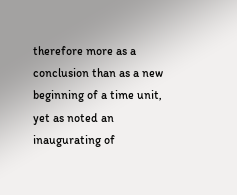therefore more as a conclusion than as a new beginning of a time unit, yet as noted an inaugurating of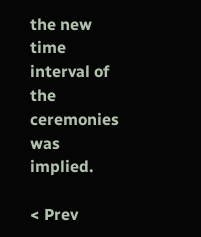the new time interval of the ceremonies was implied.

< Prev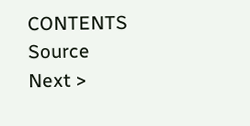CONTENTS   Source   Next >